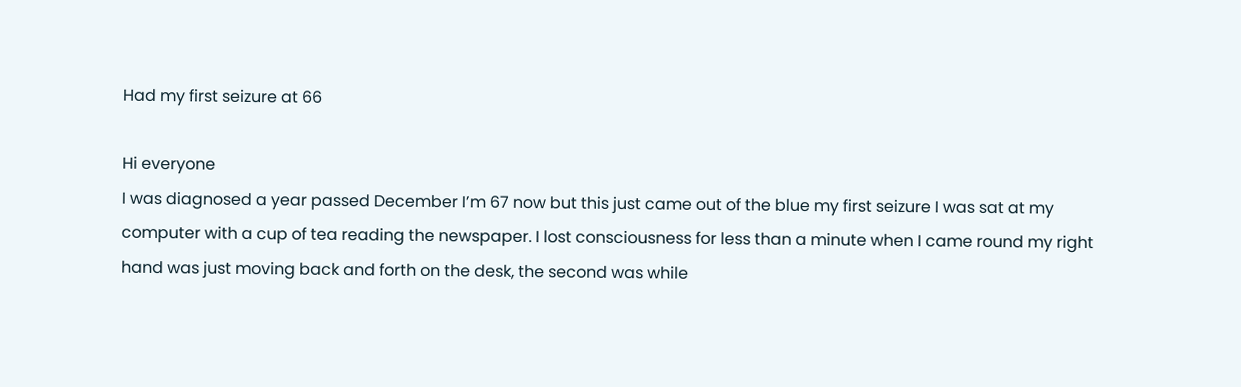Had my first seizure at 66

Hi everyone
I was diagnosed a year passed December I’m 67 now but this just came out of the blue my first seizure I was sat at my computer with a cup of tea reading the newspaper. I lost consciousness for less than a minute when I came round my right hand was just moving back and forth on the desk, the second was while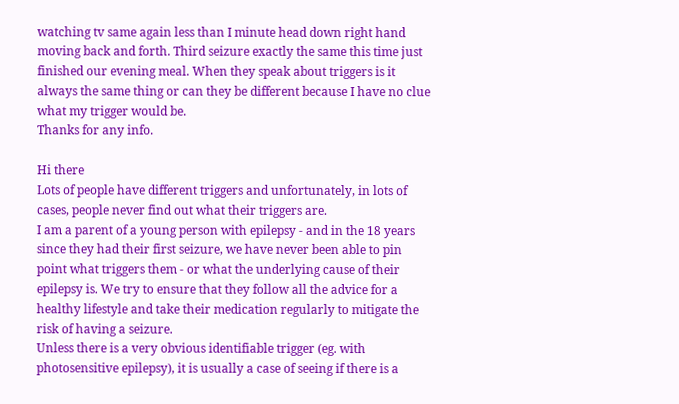watching tv same again less than I minute head down right hand moving back and forth. Third seizure exactly the same this time just finished our evening meal. When they speak about triggers is it always the same thing or can they be different because I have no clue what my trigger would be.
Thanks for any info.

Hi there
Lots of people have different triggers and unfortunately, in lots of cases, people never find out what their triggers are.
I am a parent of a young person with epilepsy - and in the 18 years since they had their first seizure, we have never been able to pin point what triggers them - or what the underlying cause of their epilepsy is. We try to ensure that they follow all the advice for a healthy lifestyle and take their medication regularly to mitigate the risk of having a seizure.
Unless there is a very obvious identifiable trigger (eg. with photosensitive epilepsy), it is usually a case of seeing if there is a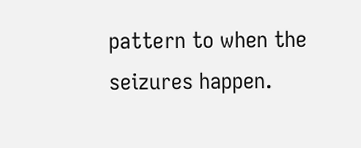pattern to when the seizures happen.